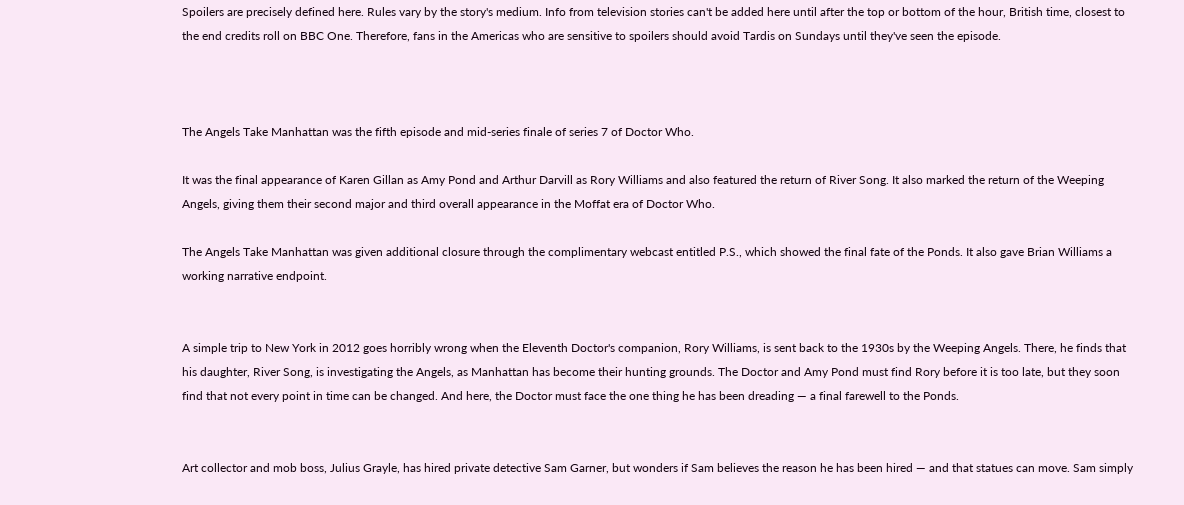Spoilers are precisely defined here. Rules vary by the story's medium. Info from television stories can't be added here until after the top or bottom of the hour, British time, closest to the end credits roll on BBC One. Therefore, fans in the Americas who are sensitive to spoilers should avoid Tardis on Sundays until they've seen the episode.



The Angels Take Manhattan was the fifth episode and mid-series finale of series 7 of Doctor Who.

It was the final appearance of Karen Gillan as Amy Pond and Arthur Darvill as Rory Williams and also featured the return of River Song. It also marked the return of the Weeping Angels, giving them their second major and third overall appearance in the Moffat era of Doctor Who.

The Angels Take Manhattan was given additional closure through the complimentary webcast entitled P.S., which showed the final fate of the Ponds. It also gave Brian Williams a working narrative endpoint.


A simple trip to New York in 2012 goes horribly wrong when the Eleventh Doctor's companion, Rory Williams, is sent back to the 1930s by the Weeping Angels. There, he finds that his daughter, River Song, is investigating the Angels, as Manhattan has become their hunting grounds. The Doctor and Amy Pond must find Rory before it is too late, but they soon find that not every point in time can be changed. And here, the Doctor must face the one thing he has been dreading — a final farewell to the Ponds.


Art collector and mob boss, Julius Grayle, has hired private detective Sam Garner, but wonders if Sam believes the reason he has been hired — and that statues can move. Sam simply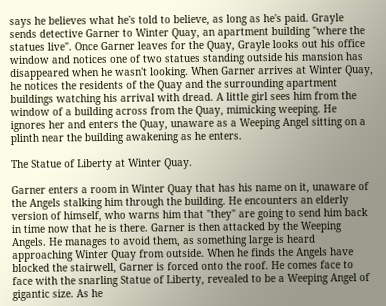says he believes what he's told to believe, as long as he's paid. Grayle sends detective Garner to Winter Quay, an apartment building "where the statues live". Once Garner leaves for the Quay, Grayle looks out his office window and notices one of two statues standing outside his mansion has disappeared when he wasn't looking. When Garner arrives at Winter Quay, he notices the residents of the Quay and the surrounding apartment buildings watching his arrival with dread. A little girl sees him from the window of a building across from the Quay, mimicking weeping. He ignores her and enters the Quay, unaware as a Weeping Angel sitting on a plinth near the building awakening as he enters.

The Statue of Liberty at Winter Quay.

Garner enters a room in Winter Quay that has his name on it, unaware of the Angels stalking him through the building. He encounters an elderly version of himself, who warns him that "they" are going to send him back in time now that he is there. Garner is then attacked by the Weeping Angels. He manages to avoid them, as something large is heard approaching Winter Quay from outside. When he finds the Angels have blocked the stairwell, Garner is forced onto the roof. He comes face to face with the snarling Statue of Liberty, revealed to be a Weeping Angel of gigantic size. As he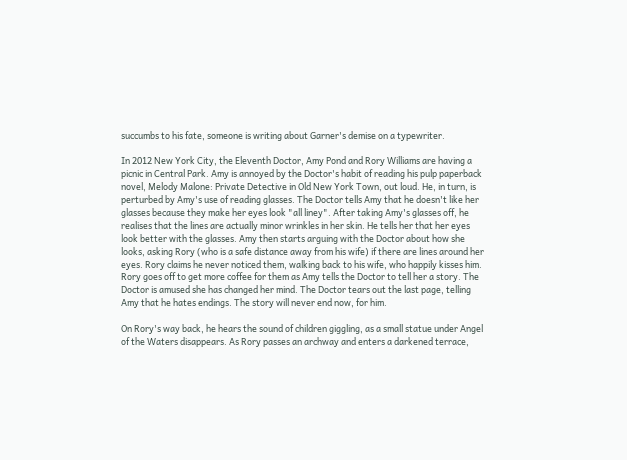succumbs to his fate, someone is writing about Garner's demise on a typewriter.

In 2012 New York City, the Eleventh Doctor, Amy Pond and Rory Williams are having a picnic in Central Park. Amy is annoyed by the Doctor's habit of reading his pulp paperback novel, Melody Malone: Private Detective in Old New York Town, out loud. He, in turn, is perturbed by Amy's use of reading glasses. The Doctor tells Amy that he doesn't like her glasses because they make her eyes look "all liney". After taking Amy's glasses off, he realises that the lines are actually minor wrinkles in her skin. He tells her that her eyes look better with the glasses. Amy then starts arguing with the Doctor about how she looks, asking Rory (who is a safe distance away from his wife) if there are lines around her eyes. Rory claims he never noticed them, walking back to his wife, who happily kisses him. Rory goes off to get more coffee for them as Amy tells the Doctor to tell her a story. The Doctor is amused she has changed her mind. The Doctor tears out the last page, telling Amy that he hates endings. The story will never end now, for him.

On Rory's way back, he hears the sound of children giggling, as a small statue under Angel of the Waters disappears. As Rory passes an archway and enters a darkened terrace,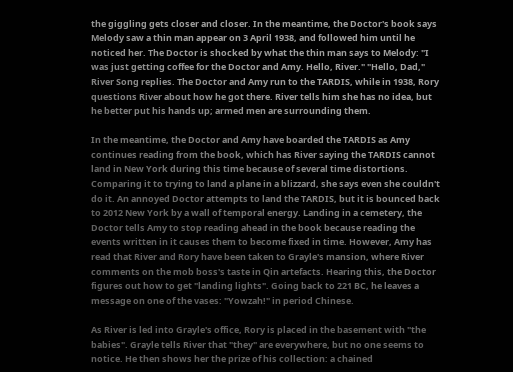the giggling gets closer and closer. In the meantime, the Doctor's book says Melody saw a thin man appear on 3 April 1938, and followed him until he noticed her. The Doctor is shocked by what the thin man says to Melody: "I was just getting coffee for the Doctor and Amy. Hello, River." "Hello, Dad," River Song replies. The Doctor and Amy run to the TARDIS, while in 1938, Rory questions River about how he got there. River tells him she has no idea, but he better put his hands up; armed men are surrounding them.

In the meantime, the Doctor and Amy have boarded the TARDIS as Amy continues reading from the book, which has River saying the TARDIS cannot land in New York during this time because of several time distortions. Comparing it to trying to land a plane in a blizzard, she says even she couldn't do it. An annoyed Doctor attempts to land the TARDIS, but it is bounced back to 2012 New York by a wall of temporal energy. Landing in a cemetery, the Doctor tells Amy to stop reading ahead in the book because reading the events written in it causes them to become fixed in time. However, Amy has read that River and Rory have been taken to Grayle's mansion, where River comments on the mob boss's taste in Qin artefacts. Hearing this, the Doctor figures out how to get "landing lights". Going back to 221 BC, he leaves a message on one of the vases: "Yowzah!" in period Chinese.

As River is led into Grayle's office, Rory is placed in the basement with "the babies". Grayle tells River that "they" are everywhere, but no one seems to notice. He then shows her the prize of his collection: a chained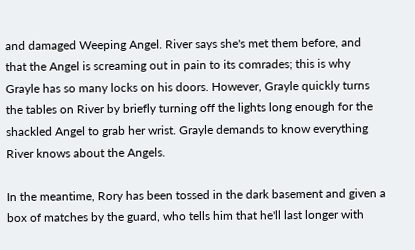and damaged Weeping Angel. River says she's met them before, and that the Angel is screaming out in pain to its comrades; this is why Grayle has so many locks on his doors. However, Grayle quickly turns the tables on River by briefly turning off the lights long enough for the shackled Angel to grab her wrist. Grayle demands to know everything River knows about the Angels.

In the meantime, Rory has been tossed in the dark basement and given a box of matches by the guard, who tells him that he'll last longer with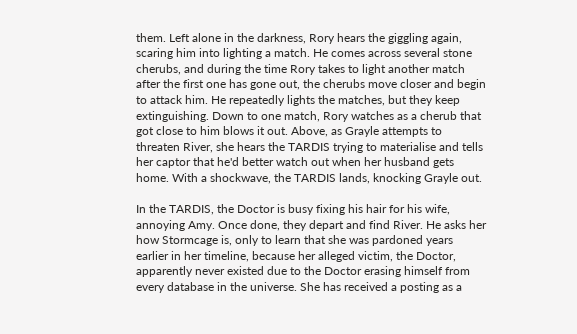them. Left alone in the darkness, Rory hears the giggling again, scaring him into lighting a match. He comes across several stone cherubs, and during the time Rory takes to light another match after the first one has gone out, the cherubs move closer and begin to attack him. He repeatedly lights the matches, but they keep extinguishing. Down to one match, Rory watches as a cherub that got close to him blows it out. Above, as Grayle attempts to threaten River, she hears the TARDIS trying to materialise and tells her captor that he'd better watch out when her husband gets home. With a shockwave, the TARDIS lands, knocking Grayle out.

In the TARDIS, the Doctor is busy fixing his hair for his wife, annoying Amy. Once done, they depart and find River. He asks her how Stormcage is, only to learn that she was pardoned years earlier in her timeline, because her alleged victim, the Doctor, apparently never existed due to the Doctor erasing himself from every database in the universe. She has received a posting as a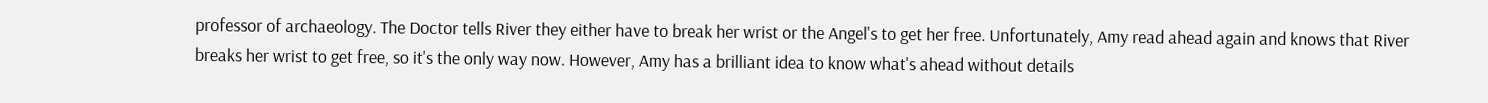professor of archaeology. The Doctor tells River they either have to break her wrist or the Angel's to get her free. Unfortunately, Amy read ahead again and knows that River breaks her wrist to get free, so it's the only way now. However, Amy has a brilliant idea to know what's ahead without details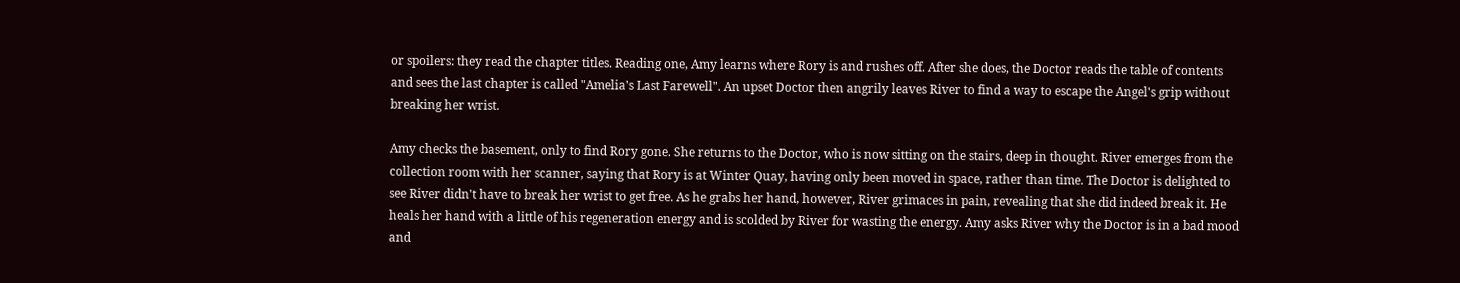or spoilers: they read the chapter titles. Reading one, Amy learns where Rory is and rushes off. After she does, the Doctor reads the table of contents and sees the last chapter is called "Amelia's Last Farewell". An upset Doctor then angrily leaves River to find a way to escape the Angel's grip without breaking her wrist.

Amy checks the basement, only to find Rory gone. She returns to the Doctor, who is now sitting on the stairs, deep in thought. River emerges from the collection room with her scanner, saying that Rory is at Winter Quay, having only been moved in space, rather than time. The Doctor is delighted to see River didn't have to break her wrist to get free. As he grabs her hand, however, River grimaces in pain, revealing that she did indeed break it. He heals her hand with a little of his regeneration energy and is scolded by River for wasting the energy. Amy asks River why the Doctor is in a bad mood and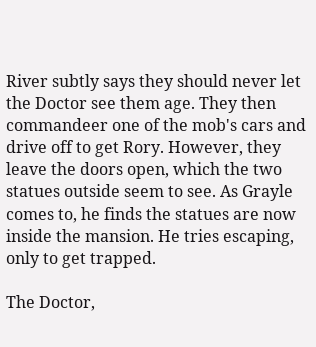River subtly says they should never let the Doctor see them age. They then commandeer one of the mob's cars and drive off to get Rory. However, they leave the doors open, which the two statues outside seem to see. As Grayle comes to, he finds the statues are now inside the mansion. He tries escaping, only to get trapped.

The Doctor,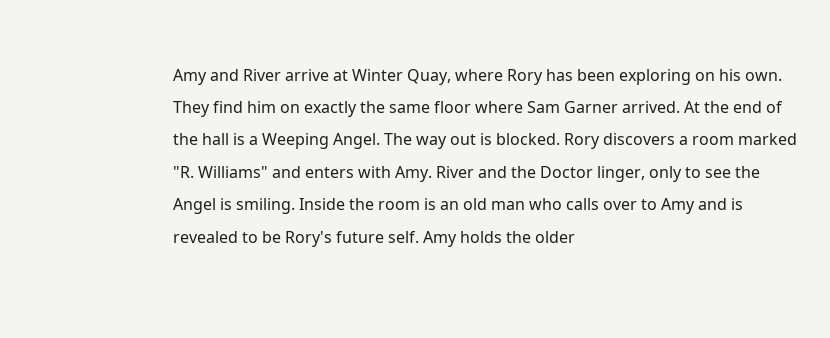Amy and River arrive at Winter Quay, where Rory has been exploring on his own. They find him on exactly the same floor where Sam Garner arrived. At the end of the hall is a Weeping Angel. The way out is blocked. Rory discovers a room marked "R. Williams" and enters with Amy. River and the Doctor linger, only to see the Angel is smiling. Inside the room is an old man who calls over to Amy and is revealed to be Rory's future self. Amy holds the older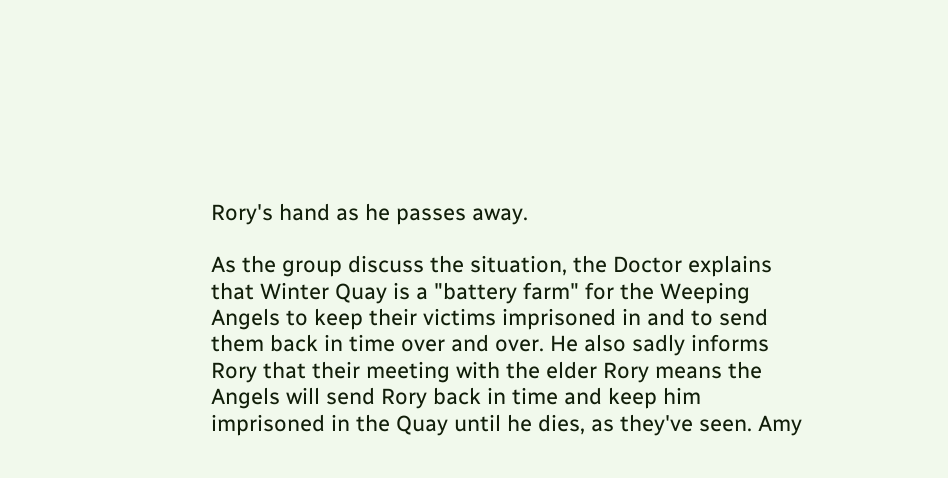Rory's hand as he passes away.

As the group discuss the situation, the Doctor explains that Winter Quay is a "battery farm" for the Weeping Angels to keep their victims imprisoned in and to send them back in time over and over. He also sadly informs Rory that their meeting with the elder Rory means the Angels will send Rory back in time and keep him imprisoned in the Quay until he dies, as they've seen. Amy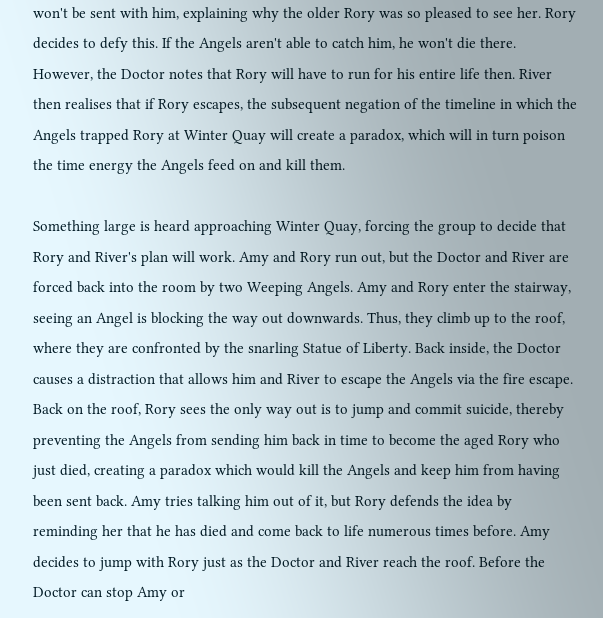won't be sent with him, explaining why the older Rory was so pleased to see her. Rory decides to defy this. If the Angels aren't able to catch him, he won't die there. However, the Doctor notes that Rory will have to run for his entire life then. River then realises that if Rory escapes, the subsequent negation of the timeline in which the Angels trapped Rory at Winter Quay will create a paradox, which will in turn poison the time energy the Angels feed on and kill them.

Something large is heard approaching Winter Quay, forcing the group to decide that Rory and River's plan will work. Amy and Rory run out, but the Doctor and River are forced back into the room by two Weeping Angels. Amy and Rory enter the stairway, seeing an Angel is blocking the way out downwards. Thus, they climb up to the roof, where they are confronted by the snarling Statue of Liberty. Back inside, the Doctor causes a distraction that allows him and River to escape the Angels via the fire escape. Back on the roof, Rory sees the only way out is to jump and commit suicide, thereby preventing the Angels from sending him back in time to become the aged Rory who just died, creating a paradox which would kill the Angels and keep him from having been sent back. Amy tries talking him out of it, but Rory defends the idea by reminding her that he has died and come back to life numerous times before. Amy decides to jump with Rory just as the Doctor and River reach the roof. Before the Doctor can stop Amy or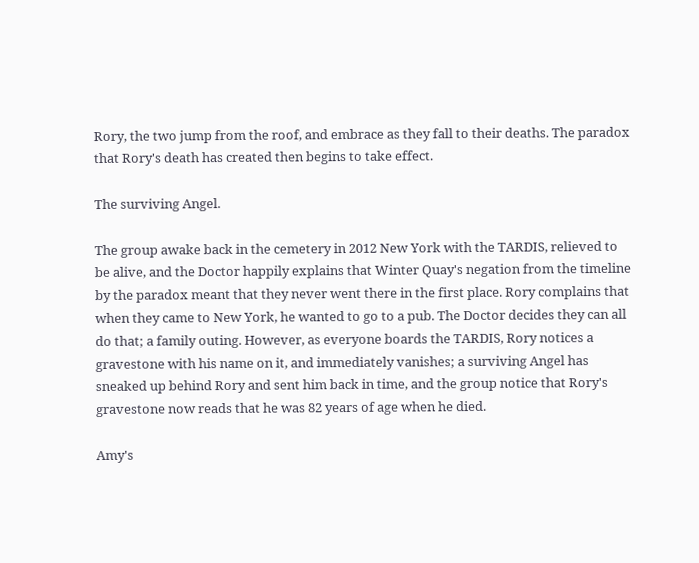Rory, the two jump from the roof, and embrace as they fall to their deaths. The paradox that Rory's death has created then begins to take effect.

The surviving Angel.

The group awake back in the cemetery in 2012 New York with the TARDIS, relieved to be alive, and the Doctor happily explains that Winter Quay's negation from the timeline by the paradox meant that they never went there in the first place. Rory complains that when they came to New York, he wanted to go to a pub. The Doctor decides they can all do that; a family outing. However, as everyone boards the TARDIS, Rory notices a gravestone with his name on it, and immediately vanishes; a surviving Angel has sneaked up behind Rory and sent him back in time, and the group notice that Rory's gravestone now reads that he was 82 years of age when he died.

Amy's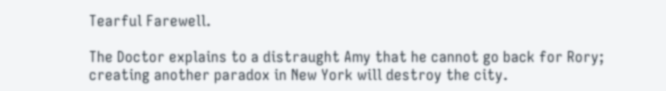Tearful Farewell.

The Doctor explains to a distraught Amy that he cannot go back for Rory; creating another paradox in New York will destroy the city.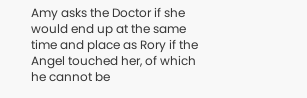Amy asks the Doctor if she would end up at the same time and place as Rory if the Angel touched her, of which he cannot be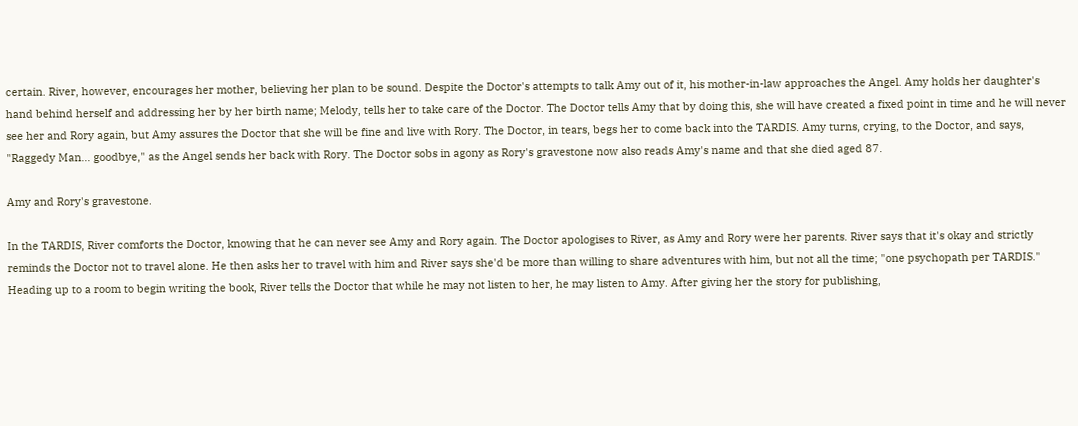certain. River, however, encourages her mother, believing her plan to be sound. Despite the Doctor's attempts to talk Amy out of it, his mother-in-law approaches the Angel. Amy holds her daughter's hand behind herself and addressing her by her birth name; Melody, tells her to take care of the Doctor. The Doctor tells Amy that by doing this, she will have created a fixed point in time and he will never see her and Rory again, but Amy assures the Doctor that she will be fine and live with Rory. The Doctor, in tears, begs her to come back into the TARDIS. Amy turns, crying, to the Doctor, and says, "Raggedy Man... goodbye," as the Angel sends her back with Rory. The Doctor sobs in agony as Rory's gravestone now also reads Amy's name and that she died aged 87.

Amy and Rory's gravestone.

In the TARDIS, River comforts the Doctor, knowing that he can never see Amy and Rory again. The Doctor apologises to River, as Amy and Rory were her parents. River says that it's okay and strictly reminds the Doctor not to travel alone. He then asks her to travel with him and River says she'd be more than willing to share adventures with him, but not all the time; "one psychopath per TARDIS." Heading up to a room to begin writing the book, River tells the Doctor that while he may not listen to her, he may listen to Amy. After giving her the story for publishing,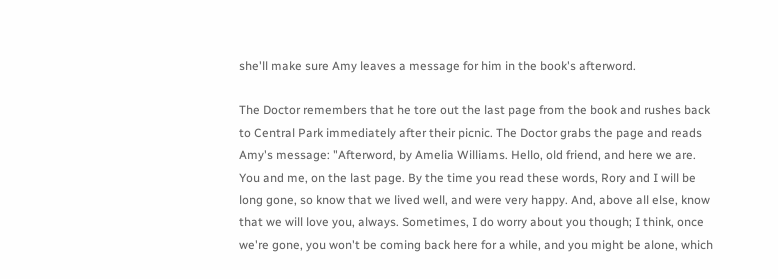she'll make sure Amy leaves a message for him in the book's afterword.

The Doctor remembers that he tore out the last page from the book and rushes back to Central Park immediately after their picnic. The Doctor grabs the page and reads Amy's message: "Afterword, by Amelia Williams. Hello, old friend, and here we are. You and me, on the last page. By the time you read these words, Rory and I will be long gone, so know that we lived well, and were very happy. And, above all else, know that we will love you, always. Sometimes, I do worry about you though; I think, once we're gone, you won't be coming back here for a while, and you might be alone, which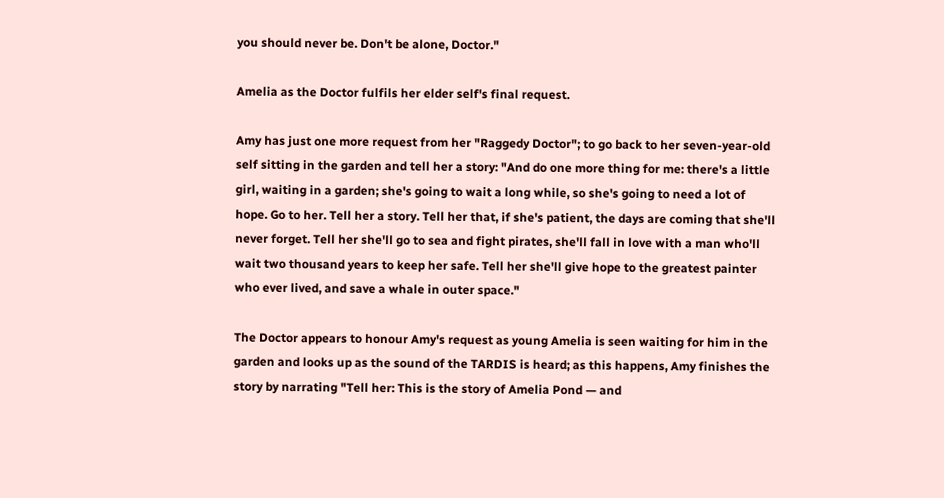you should never be. Don't be alone, Doctor."

Amelia as the Doctor fulfils her elder self's final request.

Amy has just one more request from her "Raggedy Doctor"; to go back to her seven-year-old self sitting in the garden and tell her a story: "And do one more thing for me: there's a little girl, waiting in a garden; she's going to wait a long while, so she's going to need a lot of hope. Go to her. Tell her a story. Tell her that, if she's patient, the days are coming that she'll never forget. Tell her she'll go to sea and fight pirates, she'll fall in love with a man who'll wait two thousand years to keep her safe. Tell her she'll give hope to the greatest painter who ever lived, and save a whale in outer space."

The Doctor appears to honour Amy's request as young Amelia is seen waiting for him in the garden and looks up as the sound of the TARDIS is heard; as this happens, Amy finishes the story by narrating "Tell her: This is the story of Amelia Pond — and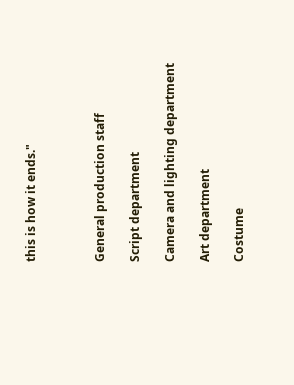this is how it ends."



General production staff

Script department

Camera and lighting department

Art department

Costume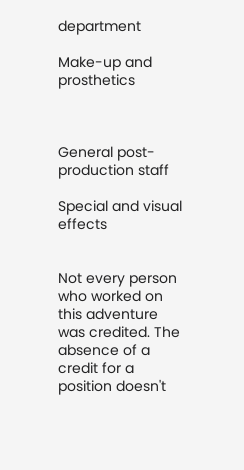department

Make-up and prosthetics



General post-production staff

Special and visual effects


Not every person who worked on this adventure was credited. The absence of a credit for a position doesn't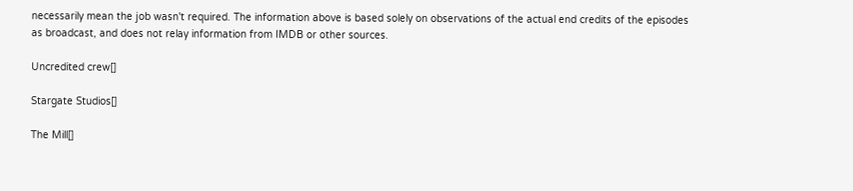necessarily mean the job wasn't required. The information above is based solely on observations of the actual end credits of the episodes as broadcast, and does not relay information from IMDB or other sources.

Uncredited crew[]

Stargate Studios[]

The Mill[]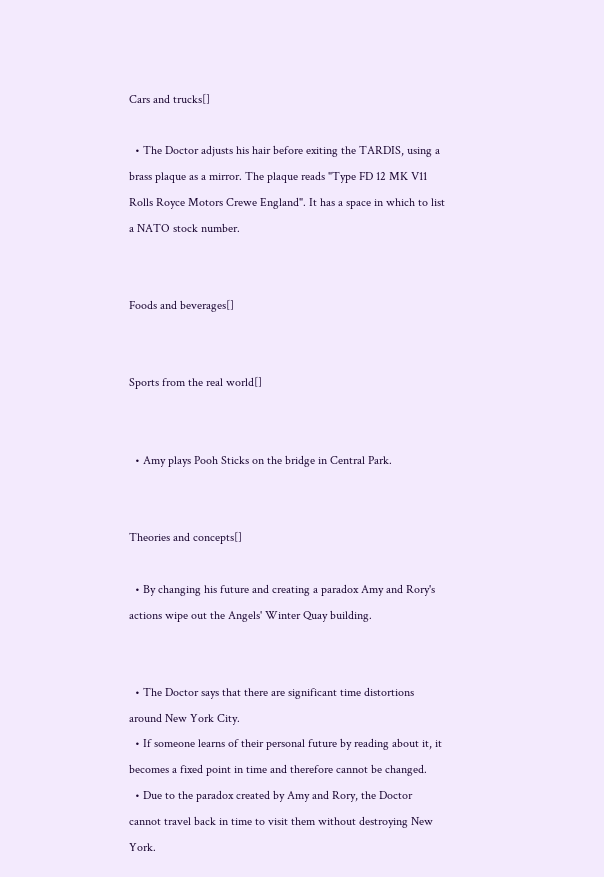Cars and trucks[]

  • The Doctor adjusts his hair before exiting the TARDIS, using a brass plaque as a mirror. The plaque reads "Type FD 12 MK V11 Rolls Royce Motors Crewe England". It has a space in which to list a NATO stock number.


Foods and beverages[]


Sports from the real world[]


  • Amy plays Pooh Sticks on the bridge in Central Park.


Theories and concepts[]

  • By changing his future and creating a paradox Amy and Rory's actions wipe out the Angels' Winter Quay building.


  • The Doctor says that there are significant time distortions around New York City.
  • If someone learns of their personal future by reading about it, it becomes a fixed point in time and therefore cannot be changed.
  • Due to the paradox created by Amy and Rory, the Doctor cannot travel back in time to visit them without destroying New York.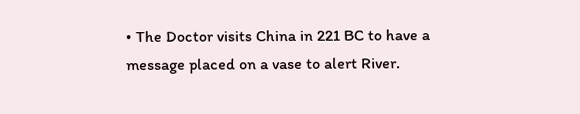• The Doctor visits China in 221 BC to have a message placed on a vase to alert River.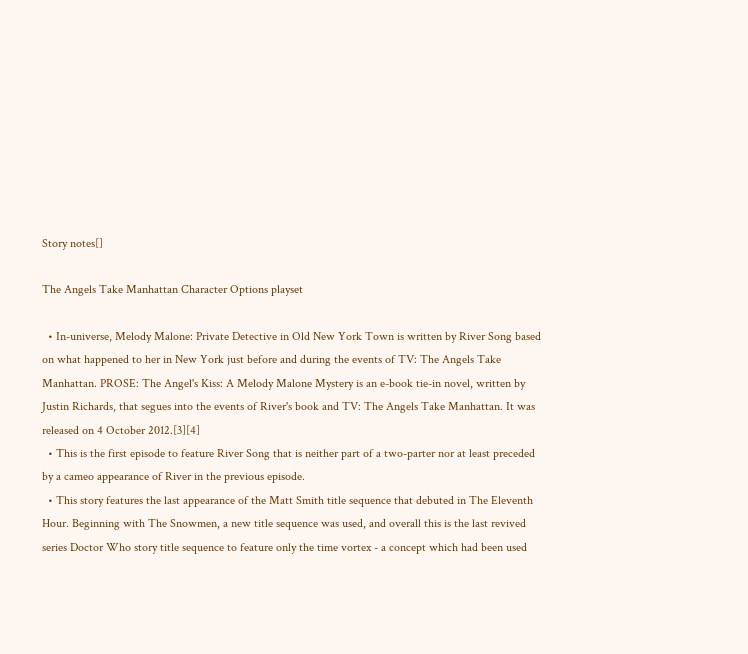Story notes[]

The Angels Take Manhattan Character Options playset

  • In-universe, Melody Malone: Private Detective in Old New York Town is written by River Song based on what happened to her in New York just before and during the events of TV: The Angels Take Manhattan. PROSE: The Angel's Kiss: A Melody Malone Mystery is an e-book tie-in novel, written by Justin Richards, that segues into the events of River's book and TV: The Angels Take Manhattan. It was released on 4 October 2012.[3][4]
  • This is the first episode to feature River Song that is neither part of a two-parter nor at least preceded by a cameo appearance of River in the previous episode.
  • This story features the last appearance of the Matt Smith title sequence that debuted in The Eleventh Hour. Beginning with The Snowmen, a new title sequence was used, and overall this is the last revived series Doctor Who story title sequence to feature only the time vortex - a concept which had been used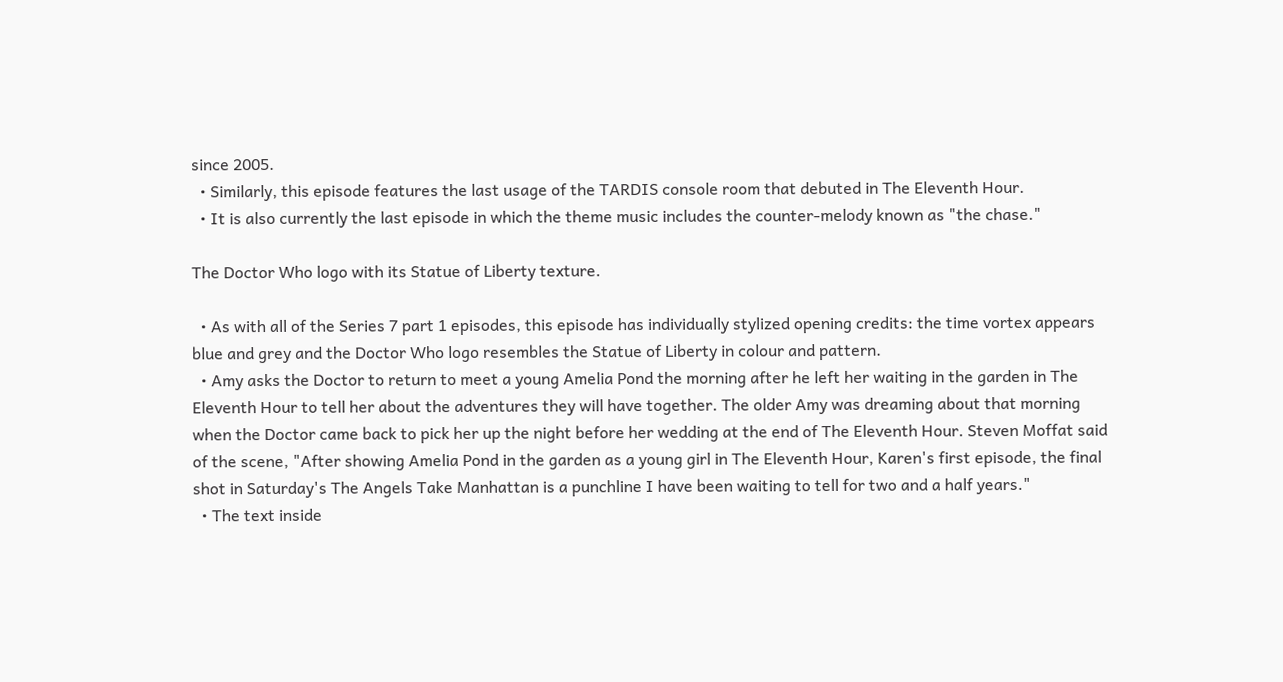since 2005.
  • Similarly, this episode features the last usage of the TARDIS console room that debuted in The Eleventh Hour.
  • It is also currently the last episode in which the theme music includes the counter-melody known as "the chase."

The Doctor Who logo with its Statue of Liberty texture.

  • As with all of the Series 7 part 1 episodes, this episode has individually stylized opening credits: the time vortex appears blue and grey and the Doctor Who logo resembles the Statue of Liberty in colour and pattern.
  • Amy asks the Doctor to return to meet a young Amelia Pond the morning after he left her waiting in the garden in The Eleventh Hour to tell her about the adventures they will have together. The older Amy was dreaming about that morning when the Doctor came back to pick her up the night before her wedding at the end of The Eleventh Hour. Steven Moffat said of the scene, "After showing Amelia Pond in the garden as a young girl in The Eleventh Hour, Karen's first episode, the final shot in Saturday's The Angels Take Manhattan is a punchline I have been waiting to tell for two and a half years."
  • The text inside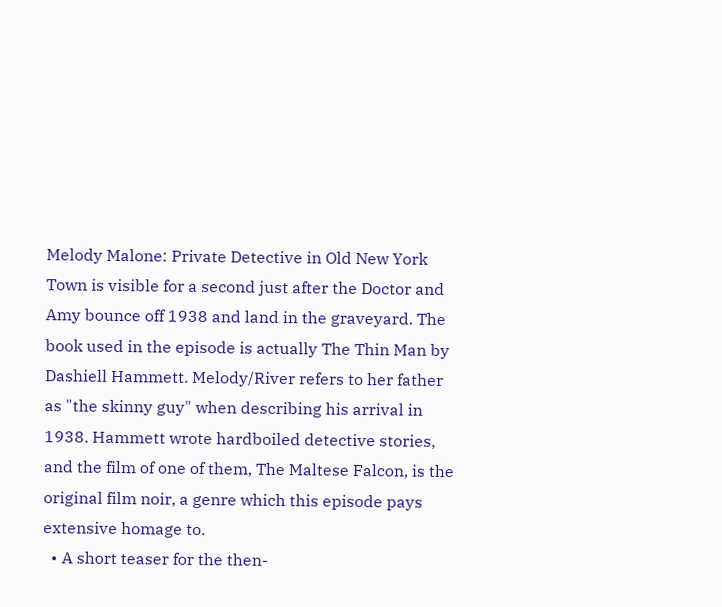Melody Malone: Private Detective in Old New York Town is visible for a second just after the Doctor and Amy bounce off 1938 and land in the graveyard. The book used in the episode is actually The Thin Man by Dashiell Hammett. Melody/River refers to her father as "the skinny guy" when describing his arrival in 1938. Hammett wrote hardboiled detective stories, and the film of one of them, The Maltese Falcon, is the original film noir, a genre which this episode pays extensive homage to.
  • A short teaser for the then-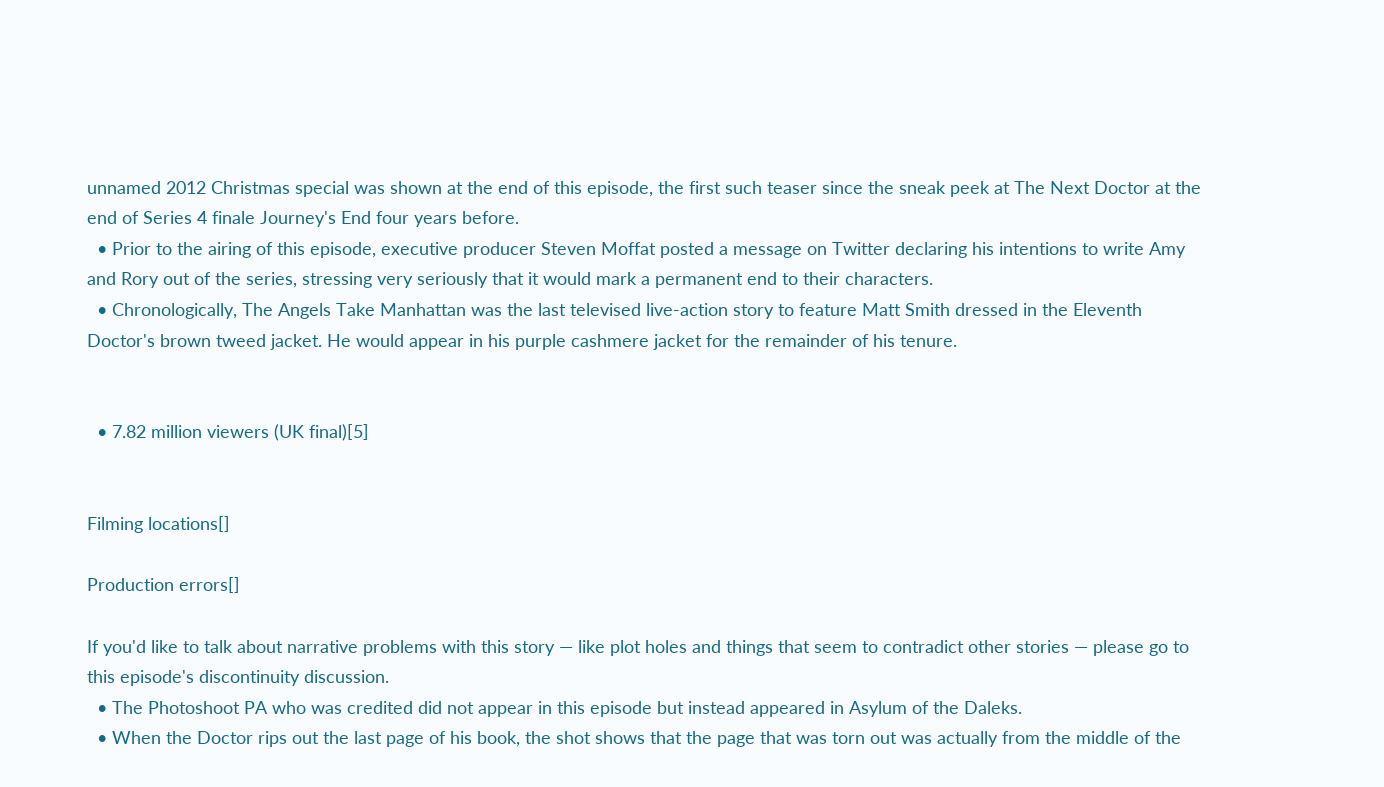unnamed 2012 Christmas special was shown at the end of this episode, the first such teaser since the sneak peek at The Next Doctor at the end of Series 4 finale Journey's End four years before.
  • Prior to the airing of this episode, executive producer Steven Moffat posted a message on Twitter declaring his intentions to write Amy and Rory out of the series, stressing very seriously that it would mark a permanent end to their characters.
  • Chronologically, The Angels Take Manhattan was the last televised live-action story to feature Matt Smith dressed in the Eleventh Doctor's brown tweed jacket. He would appear in his purple cashmere jacket for the remainder of his tenure.


  • 7.82 million viewers (UK final)[5]


Filming locations[]

Production errors[]

If you'd like to talk about narrative problems with this story — like plot holes and things that seem to contradict other stories — please go to this episode's discontinuity discussion.
  • The Photoshoot PA who was credited did not appear in this episode but instead appeared in Asylum of the Daleks.
  • When the Doctor rips out the last page of his book, the shot shows that the page that was torn out was actually from the middle of the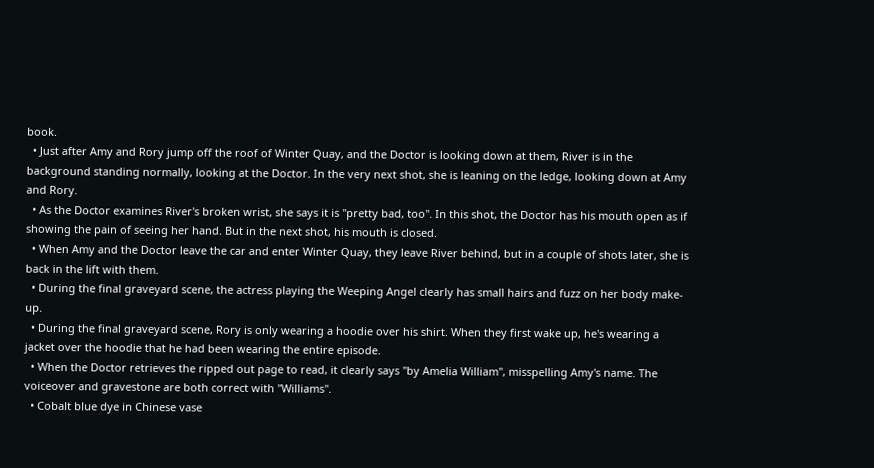book.
  • Just after Amy and Rory jump off the roof of Winter Quay, and the Doctor is looking down at them, River is in the background standing normally, looking at the Doctor. In the very next shot, she is leaning on the ledge, looking down at Amy and Rory.
  • As the Doctor examines River's broken wrist, she says it is "pretty bad, too". In this shot, the Doctor has his mouth open as if showing the pain of seeing her hand. But in the next shot, his mouth is closed.
  • When Amy and the Doctor leave the car and enter Winter Quay, they leave River behind, but in a couple of shots later, she is back in the lift with them.
  • During the final graveyard scene, the actress playing the Weeping Angel clearly has small hairs and fuzz on her body make-up.
  • During the final graveyard scene, Rory is only wearing a hoodie over his shirt. When they first wake up, he's wearing a jacket over the hoodie that he had been wearing the entire episode.
  • When the Doctor retrieves the ripped out page to read, it clearly says "by Amelia William", misspelling Amy's name. The voiceover and gravestone are both correct with "Williams".
  • Cobalt blue dye in Chinese vase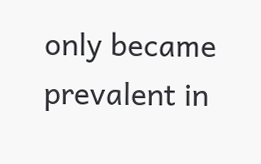only became prevalent in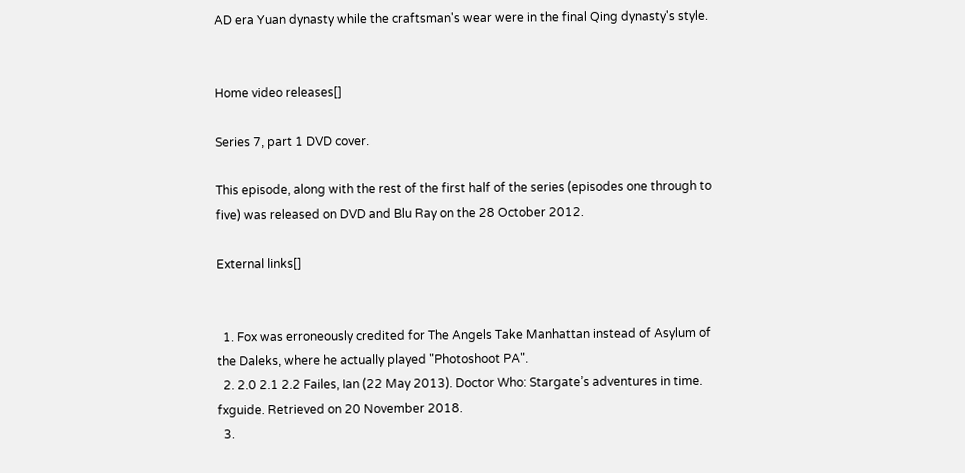AD era Yuan dynasty while the craftsman's wear were in the final Qing dynasty's style.


Home video releases[]

Series 7, part 1 DVD cover.

This episode, along with the rest of the first half of the series (episodes one through to five) was released on DVD and Blu Ray on the 28 October 2012.

External links[]


  1. Fox was erroneously credited for The Angels Take Manhattan instead of Asylum of the Daleks, where he actually played "Photoshoot PA".
  2. 2.0 2.1 2.2 Failes, Ian (22 May 2013). Doctor Who: Stargate’s adventures in time. fxguide. Retrieved on 20 November 2018.
  3.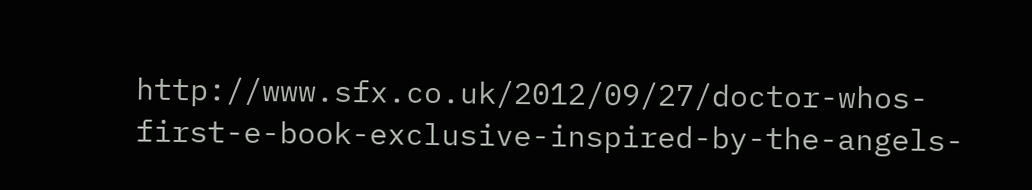http://www.sfx.co.uk/2012/09/27/doctor-whos-first-e-book-exclusive-inspired-by-the-angels-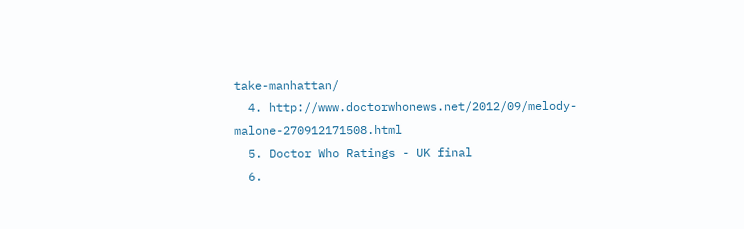take-manhattan/
  4. http://www.doctorwhonews.net/2012/09/melody-malone-270912171508.html
  5. Doctor Who Ratings - UK final
  6.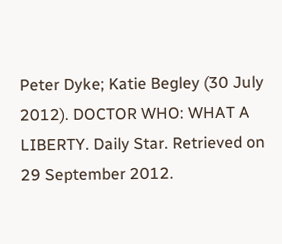Peter Dyke; Katie Begley (30 July 2012). DOCTOR WHO: WHAT A LIBERTY. Daily Star. Retrieved on 29 September 2012.